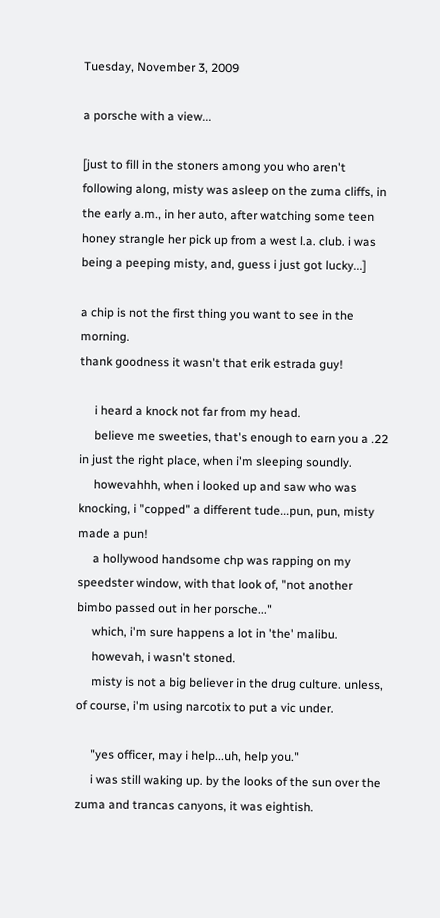Tuesday, November 3, 2009

a porsche with a view...

[just to fill in the stoners among you who aren't following along, misty was asleep on the zuma cliffs, in the early a.m., in her auto, after watching some teen honey strangle her pick up from a west l.a. club. i was being a peeping misty, and, guess i just got lucky...]

a chip is not the first thing you want to see in the morning.
thank goodness it wasn't that erik estrada guy!

     i heard a knock not far from my head.
     believe me sweeties, that's enough to earn you a .22 in just the right place, when i'm sleeping soundly.
     howevahhh, when i looked up and saw who was knocking, i "copped" a different tude...pun, pun, misty made a pun!
     a hollywood handsome chp was rapping on my speedster window, with that look of, "not another bimbo passed out in her porsche..."
     which, i'm sure happens a lot in 'the' malibu.
     howevah, i wasn't stoned.
     misty is not a big believer in the drug culture. unless, of course, i'm using narcotix to put a vic under.

     "yes officer, may i help...uh, help you."
     i was still waking up. by the looks of the sun over the zuma and trancas canyons, it was eightish.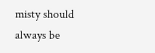misty should always be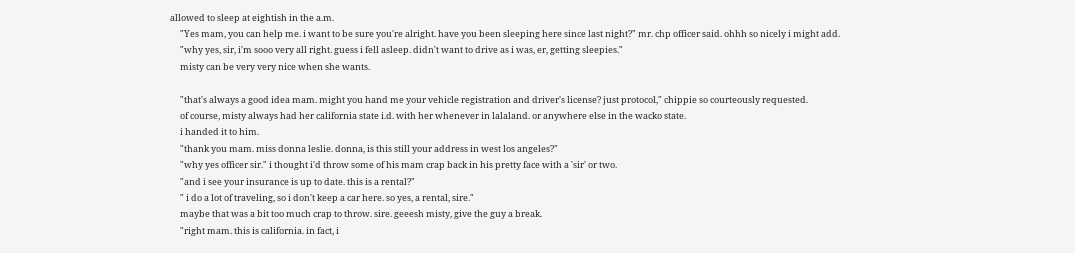allowed to sleep at eightish in the a.m.
     "Yes mam, you can help me. i want to be sure you're alright. have you been sleeping here since last night?" mr. chp officer said. ohhh so nicely i might add.
     "why yes, sir, i'm sooo very all right. guess i fell asleep. didn't want to drive as i was, er, getting sleepies."
     misty can be very very nice when she wants.

     "that's always a good idea mam. might you hand me your vehicle registration and driver's license? just protocol," chippie so courteously requested.
     of course, misty always had her california state i.d. with her whenever in lalaland. or anywhere else in the wacko state.
     i handed it to him.
     "thank you mam. miss donna leslie. donna, is this still your address in west los angeles?"
     "why yes officer sir." i thought i'd throw some of his mam crap back in his pretty face with a 'sir' or two.
     "and i see your insurance is up to date. this is a rental?"
     " i do a lot of traveling, so i don't keep a car here. so yes, a rental, sire."
     maybe that was a bit too much crap to throw. sire. geeesh misty, give the guy a break.
     "right mam. this is california. in fact, i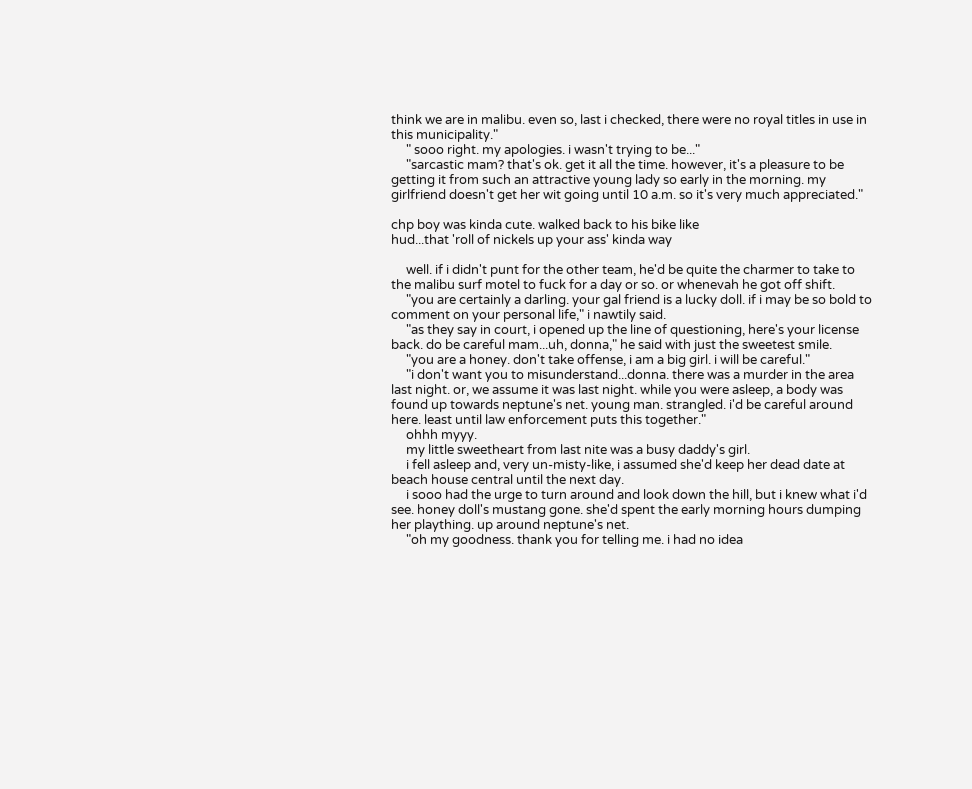think we are in malibu. even so, last i checked, there were no royal titles in use in this municipality."
     " sooo right. my apologies. i wasn't trying to be..."
     "sarcastic mam? that's ok. get it all the time. however, it's a pleasure to be getting it from such an attractive young lady so early in the morning. my girlfriend doesn't get her wit going until 10 a.m. so it's very much appreciated."

chp boy was kinda cute. walked back to his bike like
hud...that 'roll of nickels up your ass' kinda way

     well. if i didn't punt for the other team, he'd be quite the charmer to take to the malibu surf motel to fuck for a day or so. or whenevah he got off shift.
     "you are certainly a darling. your gal friend is a lucky doll. if i may be so bold to comment on your personal life," i nawtily said.
     "as they say in court, i opened up the line of questioning, here's your license back. do be careful mam...uh, donna," he said with just the sweetest smile.
     "you are a honey. don't take offense, i am a big girl. i will be careful."
     "i don't want you to misunderstand...donna. there was a murder in the area last night. or, we assume it was last night. while you were asleep, a body was found up towards neptune's net. young man. strangled. i'd be careful around here. least until law enforcement puts this together."
     ohhh myyy.
     my little sweetheart from last nite was a busy daddy's girl.
     i fell asleep and, very un-misty-like, i assumed she'd keep her dead date at beach house central until the next day.
     i sooo had the urge to turn around and look down the hill, but i knew what i'd see. honey doll's mustang gone. she'd spent the early morning hours dumping her plaything. up around neptune's net.
     "oh my goodness. thank you for telling me. i had no idea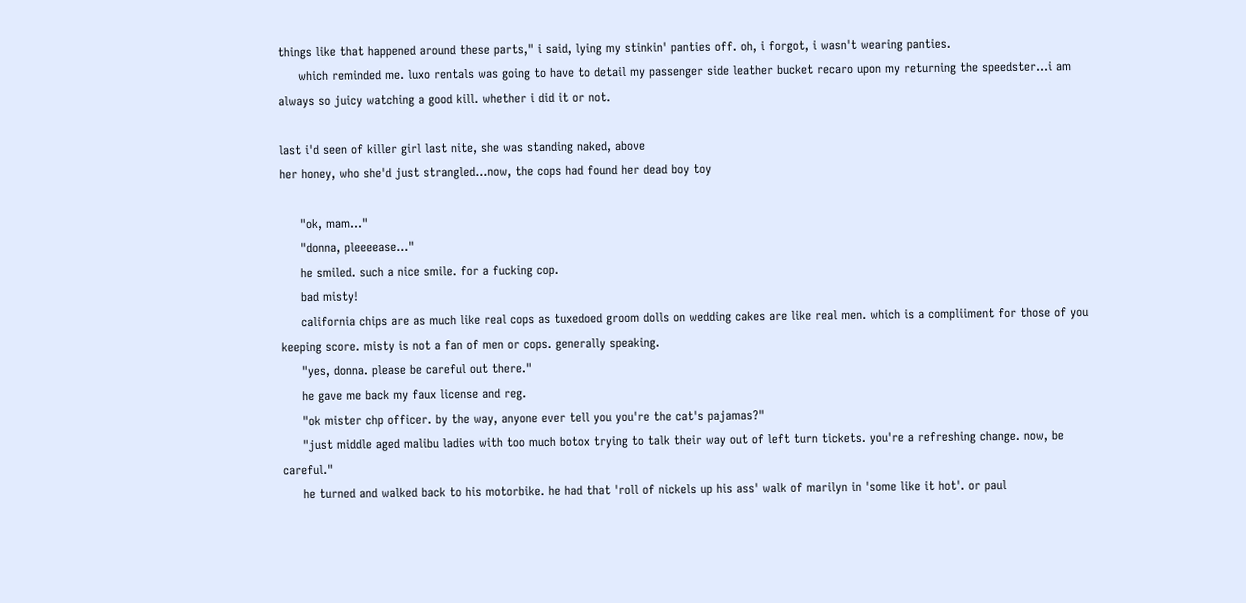things like that happened around these parts," i said, lying my stinkin' panties off. oh, i forgot, i wasn't wearing panties.
     which reminded me. luxo rentals was going to have to detail my passenger side leather bucket recaro upon my returning the speedster...i am always so juicy watching a good kill. whether i did it or not.

last i'd seen of killer girl last nite, she was standing naked, above
her honey, who she'd just strangled...now, the cops had found her dead boy toy

     "ok, mam..."
     "donna, pleeeease..."
     he smiled. such a nice smile. for a fucking cop.
     bad misty!
     california chips are as much like real cops as tuxedoed groom dolls on wedding cakes are like real men. which is a compliiment for those of you keeping score. misty is not a fan of men or cops. generally speaking.
     "yes, donna. please be careful out there."
     he gave me back my faux license and reg.
     "ok mister chp officer. by the way, anyone ever tell you you're the cat's pajamas?"
     "just middle aged malibu ladies with too much botox trying to talk their way out of left turn tickets. you're a refreshing change. now, be careful."
     he turned and walked back to his motorbike. he had that 'roll of nickels up his ass' walk of marilyn in 'some like it hot'. or paul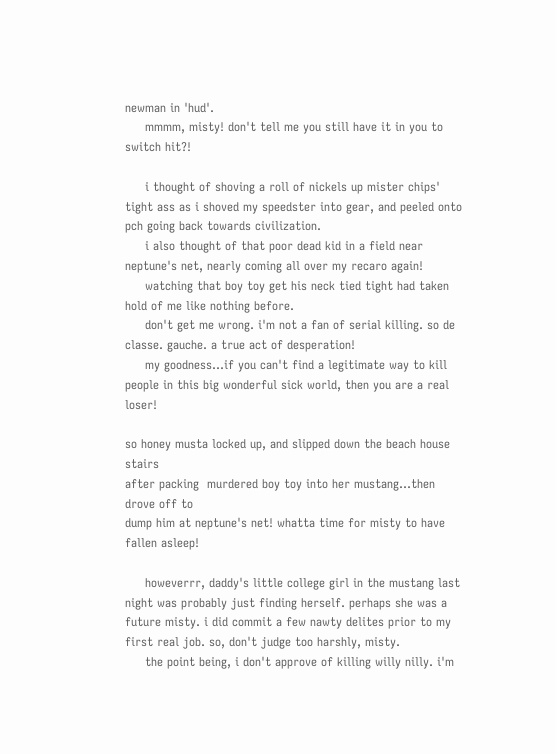newman in 'hud'.
     mmmm, misty! don't tell me you still have it in you to switch hit?!

     i thought of shoving a roll of nickels up mister chips' tight ass as i shoved my speedster into gear, and peeled onto pch going back towards civilization.
     i also thought of that poor dead kid in a field near neptune's net, nearly coming all over my recaro again!
     watching that boy toy get his neck tied tight had taken hold of me like nothing before.
     don't get me wrong. i'm not a fan of serial killing. so de classe. gauche. a true act of desperation!
     my goodness...if you can't find a legitimate way to kill people in this big wonderful sick world, then you are a real loser!

so honey musta locked up, and slipped down the beach house stairs
after packing  murdered boy toy into her mustang...then drove off to
dump him at neptune's net! whatta time for misty to have fallen asleep!

     howeverrr, daddy's little college girl in the mustang last night was probably just finding herself. perhaps she was a future misty. i did commit a few nawty delites prior to my first real job. so, don't judge too harshly, misty.
     the point being, i don't approve of killing willy nilly. i'm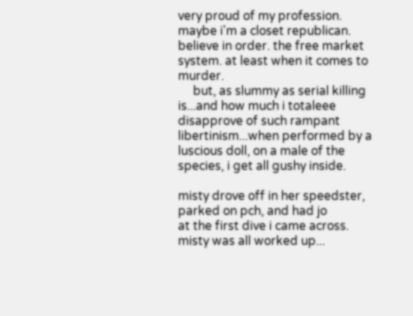very proud of my profession. maybe i'm a closet republican. believe in order. the free market system. at least when it comes to murder.
     but, as slummy as serial killing is...and how much i totaleee disapprove of such rampant libertinism...when performed by a luscious doll, on a male of the species, i get all gushy inside.

misty drove off in her speedster, parked on pch, and had jo
at the first dive i came across. misty was all worked up...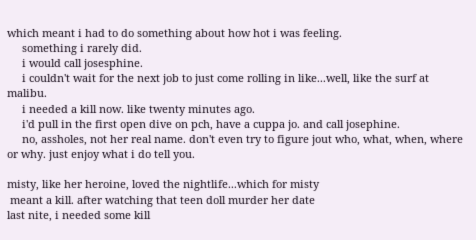which meant i had to do something about how hot i was feeling.
     something i rarely did.
     i would call josesphine.
     i couldn't wait for the next job to just come rolling in like...well, like the surf at malibu.
     i needed a kill now. like twenty minutes ago.
     i'd pull in the first open dive on pch, have a cuppa jo. and call josephine.
     no, assholes, not her real name. don't even try to figure jout who, what, when, where or why. just enjoy what i do tell you.

misty, like her heroine, loved the nightlife...which for misty
 meant a kill. after watching that teen doll murder her date
last nite, i needed some kill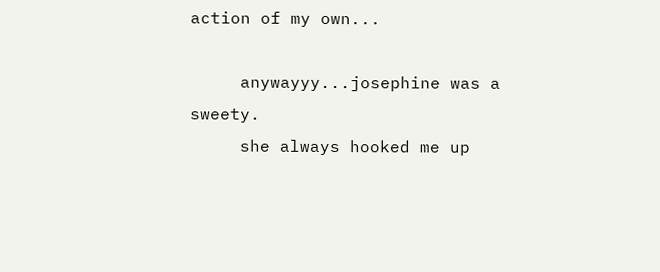action of my own...

     anywayyy...josephine was a sweety.
     she always hooked me up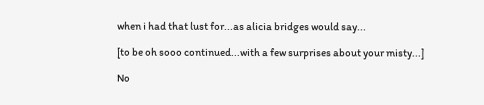when i had that lust for...as alicia bridges would say...

[to be oh sooo continued...with a few surprises about your misty...]

No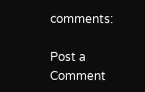comments:

Post a Comment